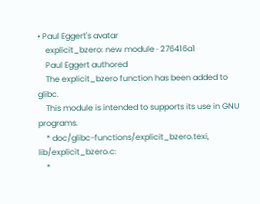• Paul Eggert's avatar
    explicit_bzero: new module · 276416a1
    Paul Eggert authored
    The explicit_bzero function has been added to glibc.
    This module is intended to supports its use in GNU programs.
    * doc/glibc-functions/explicit_bzero.texi, lib/explicit_bzero.c:
    *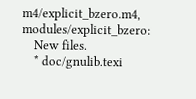m4/explicit_bzero.m4, modules/explicit_bzero:
    New files.
    * doc/gnulib.texi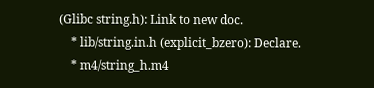(Glibc string.h): Link to new doc.
    * lib/string.in.h (explicit_bzero): Declare.
    * m4/string_h.m4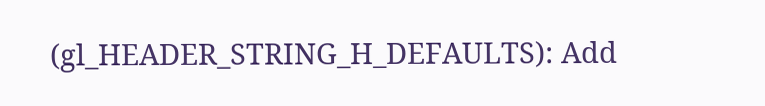(gl_HEADER_STRING_H_DEFAULTS): Add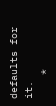defaults for it.
    *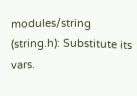modules/string (string.h): Substitute its vars.